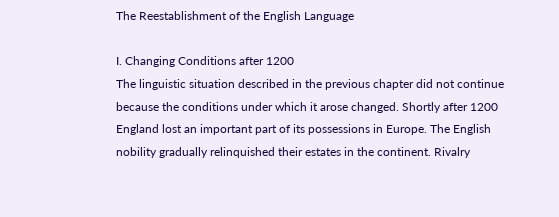The Reestablishment of the English Language

I. Changing Conditions after 1200
The linguistic situation described in the previous chapter did not continue because the conditions under which it arose changed. Shortly after 1200 England lost an important part of its possessions in Europe. The English nobility gradually relinquished their estates in the continent. Rivalry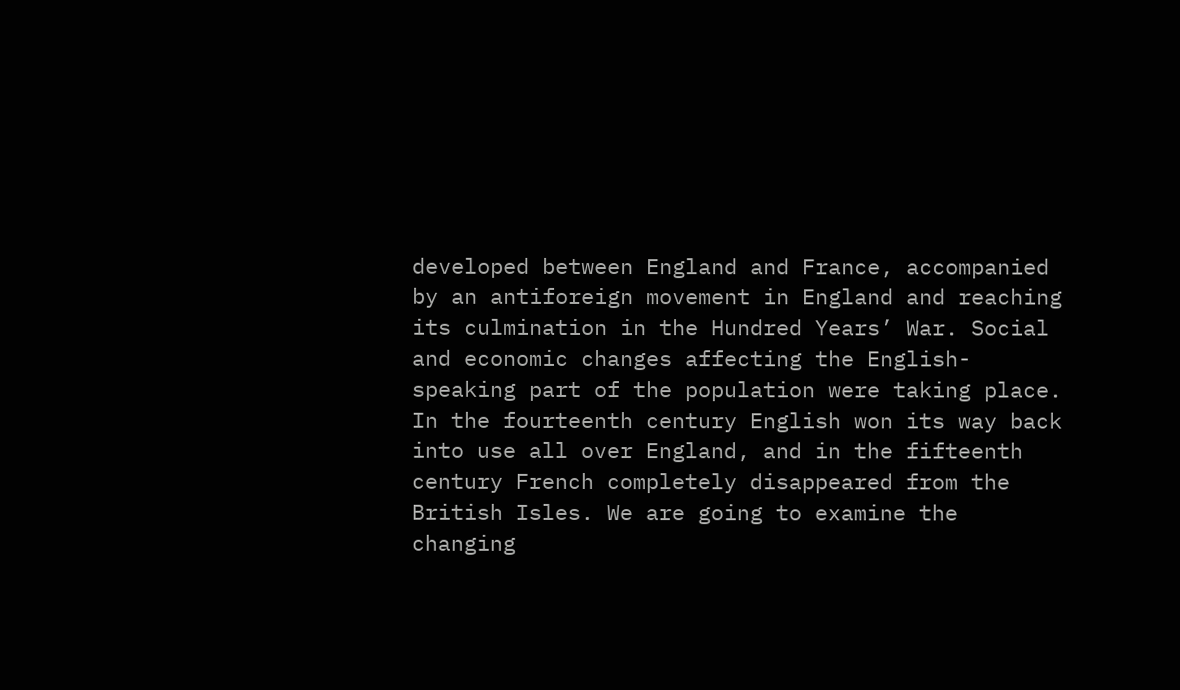developed between England and France, accompanied by an antiforeign movement in England and reaching its culmination in the Hundred Years’ War. Social and economic changes affecting the English-speaking part of the population were taking place. In the fourteenth century English won its way back into use all over England, and in the fifteenth century French completely disappeared from the British Isles. We are going to examine the changing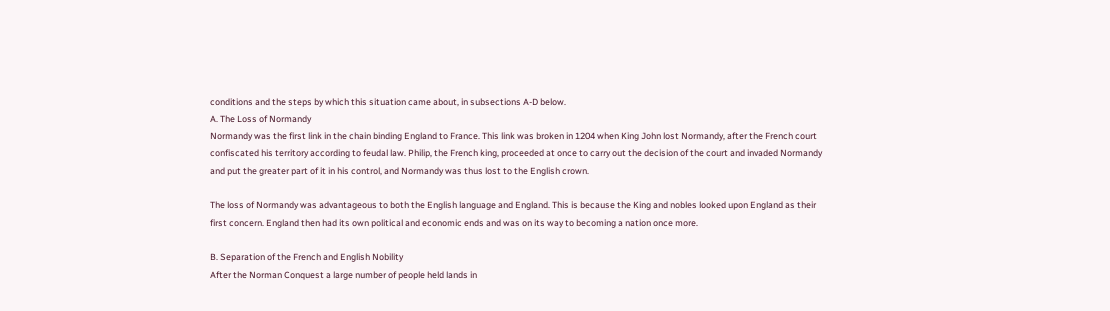conditions and the steps by which this situation came about, in subsections A-D below.
A. The Loss of Normandy
Normandy was the first link in the chain binding England to France. This link was broken in 1204 when King John lost Normandy, after the French court confiscated his territory according to feudal law. Philip, the French king, proceeded at once to carry out the decision of the court and invaded Normandy and put the greater part of it in his control, and Normandy was thus lost to the English crown.

The loss of Normandy was advantageous to both the English language and England. This is because the King and nobles looked upon England as their first concern. England then had its own political and economic ends and was on its way to becoming a nation once more.

B. Separation of the French and English Nobility
After the Norman Conquest a large number of people held lands in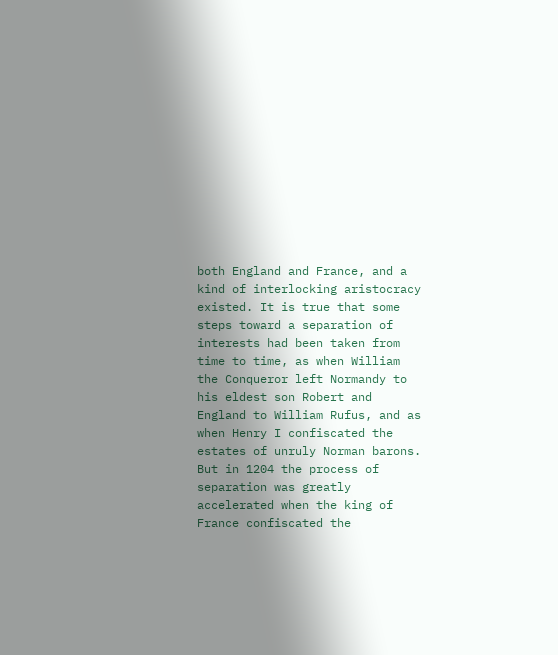both England and France, and a kind of interlocking aristocracy existed. It is true that some steps toward a separation of interests had been taken from time to time, as when William the Conqueror left Normandy to his eldest son Robert and England to William Rufus, and as when Henry I confiscated the estates of unruly Norman barons. But in 1204 the process of separation was greatly accelerated when the king of France confiscated the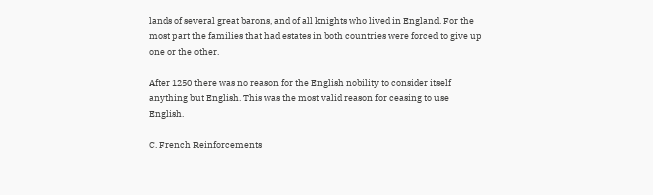lands of several great barons, and of all knights who lived in England. For the most part the families that had estates in both countries were forced to give up one or the other.

After 1250 there was no reason for the English nobility to consider itself anything but English. This was the most valid reason for ceasing to use English.

C. French Reinforcements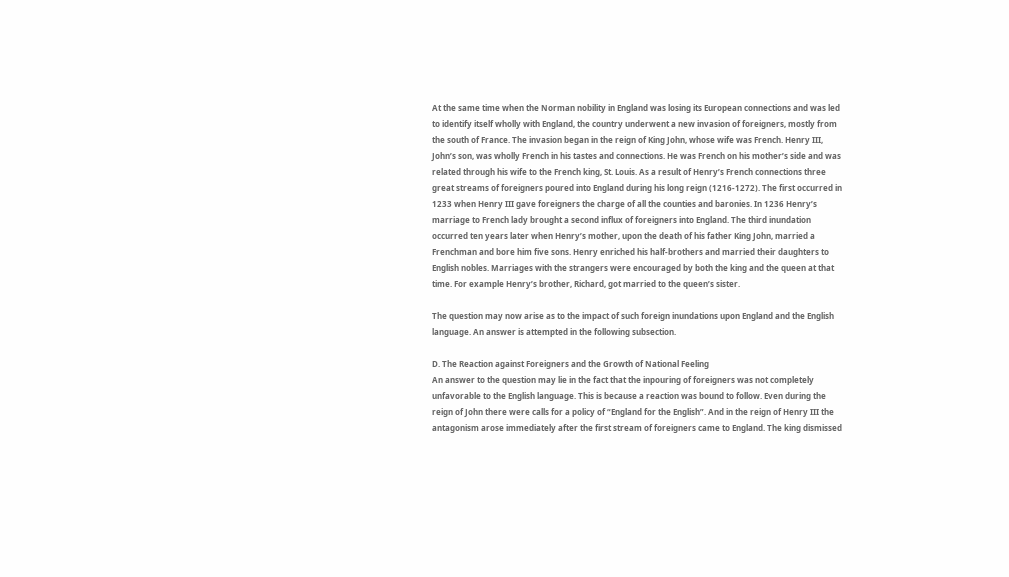At the same time when the Norman nobility in England was losing its European connections and was led to identify itself wholly with England, the country underwent a new invasion of foreigners, mostly from the south of France. The invasion began in the reign of King John, whose wife was French. Henry III, John’s son, was wholly French in his tastes and connections. He was French on his mother’s side and was related through his wife to the French king, St. Louis. As a result of Henry’s French connections three great streams of foreigners poured into England during his long reign (1216-1272). The first occurred in 1233 when Henry III gave foreigners the charge of all the counties and baronies. In 1236 Henry’s marriage to French lady brought a second influx of foreigners into England. The third inundation occurred ten years later when Henry’s mother, upon the death of his father King John, married a Frenchman and bore him five sons. Henry enriched his half-brothers and married their daughters to English nobles. Marriages with the strangers were encouraged by both the king and the queen at that time. For example Henry’s brother, Richard, got married to the queen’s sister.

The question may now arise as to the impact of such foreign inundations upon England and the English language. An answer is attempted in the following subsection.

D. The Reaction against Foreigners and the Growth of National Feeling
An answer to the question may lie in the fact that the inpouring of foreigners was not completely unfavorable to the English language. This is because a reaction was bound to follow. Even during the reign of John there were calls for a policy of “England for the English”. And in the reign of Henry III the antagonism arose immediately after the first stream of foreigners came to England. The king dismissed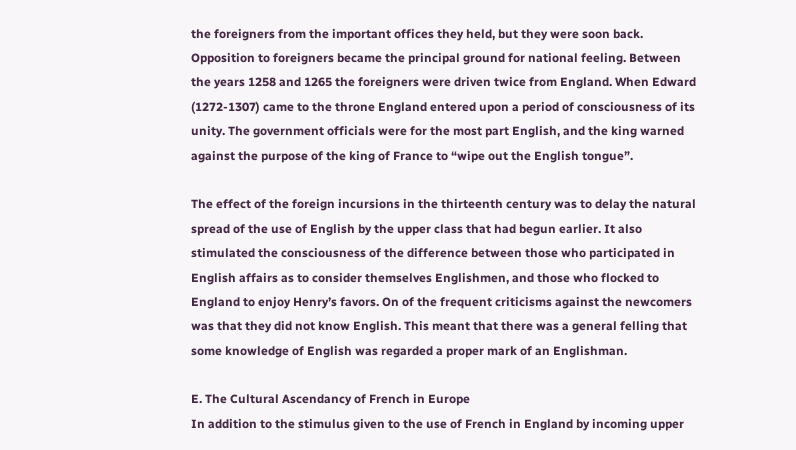the foreigners from the important offices they held, but they were soon back. Opposition to foreigners became the principal ground for national feeling. Between the years 1258 and 1265 the foreigners were driven twice from England. When Edward (1272-1307) came to the throne England entered upon a period of consciousness of its unity. The government officials were for the most part English, and the king warned against the purpose of the king of France to “wipe out the English tongue”.

The effect of the foreign incursions in the thirteenth century was to delay the natural spread of the use of English by the upper class that had begun earlier. It also stimulated the consciousness of the difference between those who participated in English affairs as to consider themselves Englishmen, and those who flocked to England to enjoy Henry’s favors. On of the frequent criticisms against the newcomers was that they did not know English. This meant that there was a general felling that some knowledge of English was regarded a proper mark of an Englishman.

E. The Cultural Ascendancy of French in Europe
In addition to the stimulus given to the use of French in England by incoming upper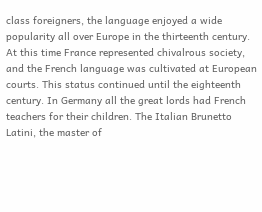class foreigners, the language enjoyed a wide popularity all over Europe in the thirteenth century. At this time France represented chivalrous society, and the French language was cultivated at European courts. This status continued until the eighteenth century. In Germany all the great lords had French teachers for their children. The Italian Brunetto Latini, the master of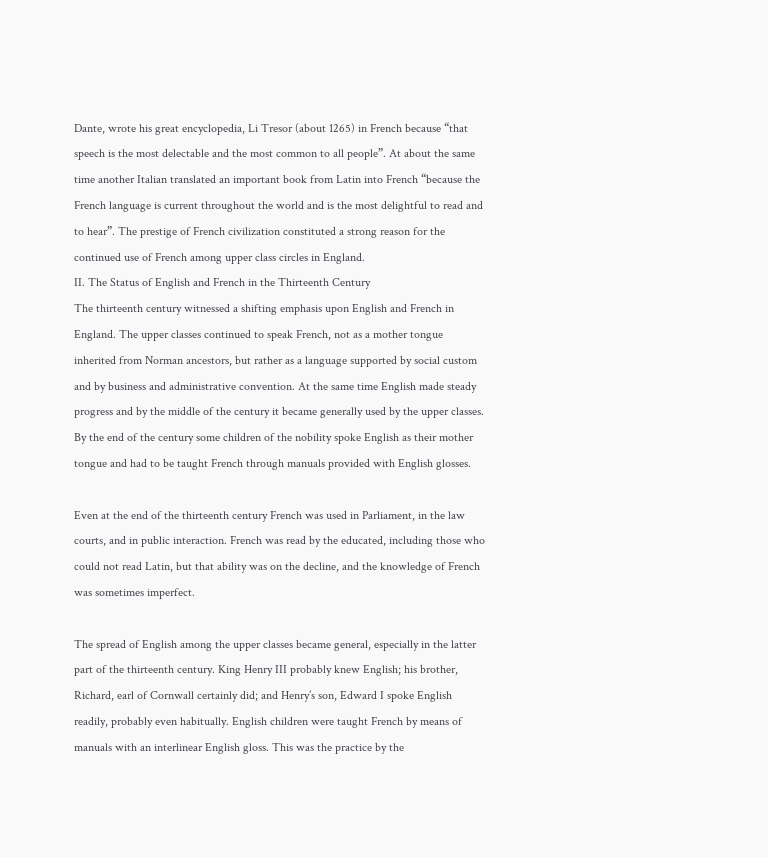Dante, wrote his great encyclopedia, Li Tresor (about 1265) in French because “that speech is the most delectable and the most common to all people”. At about the same time another Italian translated an important book from Latin into French “because the French language is current throughout the world and is the most delightful to read and to hear”. The prestige of French civilization constituted a strong reason for the continued use of French among upper class circles in England.
II. The Status of English and French in the Thirteenth Century
The thirteenth century witnessed a shifting emphasis upon English and French in England. The upper classes continued to speak French, not as a mother tongue inherited from Norman ancestors, but rather as a language supported by social custom and by business and administrative convention. At the same time English made steady progress and by the middle of the century it became generally used by the upper classes. By the end of the century some children of the nobility spoke English as their mother tongue and had to be taught French through manuals provided with English glosses.

Even at the end of the thirteenth century French was used in Parliament, in the law courts, and in public interaction. French was read by the educated, including those who could not read Latin, but that ability was on the decline, and the knowledge of French was sometimes imperfect.

The spread of English among the upper classes became general, especially in the latter part of the thirteenth century. King Henry III probably knew English; his brother, Richard, earl of Cornwall certainly did; and Henry’s son, Edward I spoke English readily, probably even habitually. English children were taught French by means of manuals with an interlinear English gloss. This was the practice by the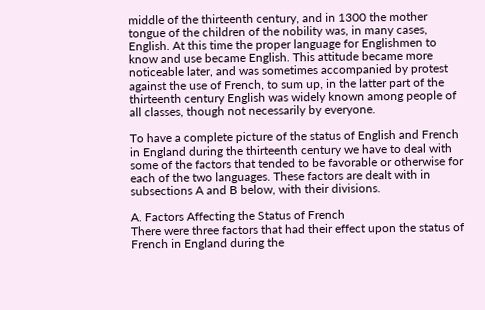middle of the thirteenth century, and in 1300 the mother tongue of the children of the nobility was, in many cases, English. At this time the proper language for Englishmen to know and use became English. This attitude became more noticeable later, and was sometimes accompanied by protest against the use of French, to sum up, in the latter part of the thirteenth century English was widely known among people of all classes, though not necessarily by everyone.

To have a complete picture of the status of English and French in England during the thirteenth century we have to deal with some of the factors that tended to be favorable or otherwise for each of the two languages. These factors are dealt with in subsections A and B below, with their divisions.

A. Factors Affecting the Status of French
There were three factors that had their effect upon the status of French in England during the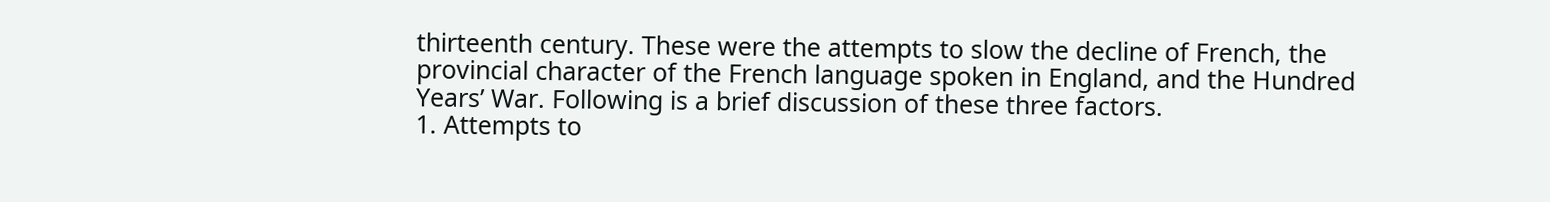thirteenth century. These were the attempts to slow the decline of French, the provincial character of the French language spoken in England, and the Hundred Years’ War. Following is a brief discussion of these three factors.
1. Attempts to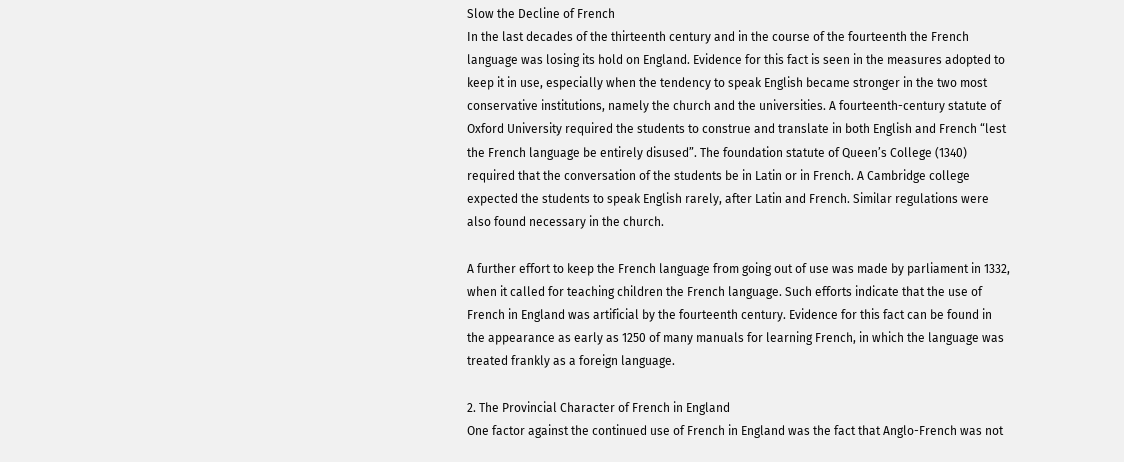Slow the Decline of French
In the last decades of the thirteenth century and in the course of the fourteenth the French language was losing its hold on England. Evidence for this fact is seen in the measures adopted to keep it in use, especially when the tendency to speak English became stronger in the two most conservative institutions, namely the church and the universities. A fourteenth-century statute of Oxford University required the students to construe and translate in both English and French “lest the French language be entirely disused”. The foundation statute of Queen’s College (1340) required that the conversation of the students be in Latin or in French. A Cambridge college expected the students to speak English rarely, after Latin and French. Similar regulations were also found necessary in the church.

A further effort to keep the French language from going out of use was made by parliament in 1332, when it called for teaching children the French language. Such efforts indicate that the use of French in England was artificial by the fourteenth century. Evidence for this fact can be found in the appearance as early as 1250 of many manuals for learning French, in which the language was treated frankly as a foreign language.

2. The Provincial Character of French in England
One factor against the continued use of French in England was the fact that Anglo-French was not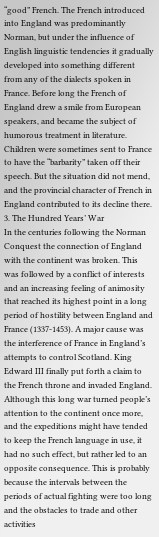“good” French. The French introduced into England was predominantly Norman, but under the influence of English linguistic tendencies it gradually developed into something different from any of the dialects spoken in France. Before long the French of England drew a smile from European speakers, and became the subject of humorous treatment in literature. Children were sometimes sent to France to have the “barbarity” taken off their speech. But the situation did not mend, and the provincial character of French in England contributed to its decline there.
3. The Hundred Years’ War
In the centuries following the Norman Conquest the connection of England with the continent was broken. This was followed by a conflict of interests and an increasing feeling of animosity that reached its highest point in a long period of hostility between England and France (1337-1453). A major cause was the interference of France in England’s attempts to control Scotland. King Edward III finally put forth a claim to the French throne and invaded England. Although this long war turned people’s attention to the continent once more, and the expeditions might have tended to keep the French language in use, it had no such effect, but rather led to an opposite consequence. This is probably because the intervals between the periods of actual fighting were too long and the obstacles to trade and other activities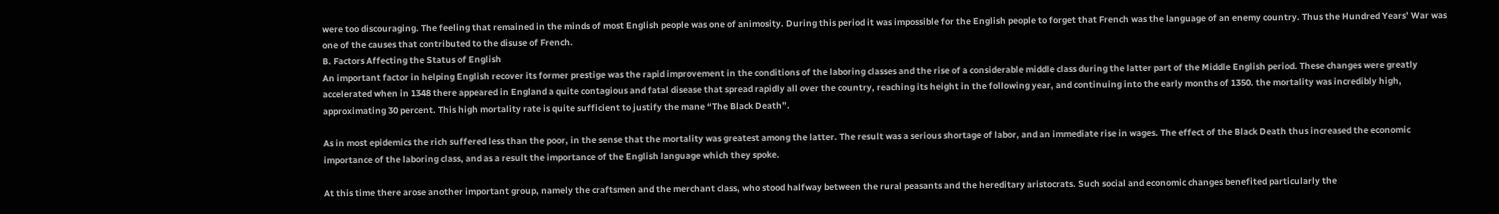were too discouraging. The feeling that remained in the minds of most English people was one of animosity. During this period it was impossible for the English people to forget that French was the language of an enemy country. Thus the Hundred Years’ War was one of the causes that contributed to the disuse of French.
B. Factors Affecting the Status of English
An important factor in helping English recover its former prestige was the rapid improvement in the conditions of the laboring classes and the rise of a considerable middle class during the latter part of the Middle English period. These changes were greatly accelerated when in 1348 there appeared in England a quite contagious and fatal disease that spread rapidly all over the country, reaching its height in the following year, and continuing into the early months of 1350. the mortality was incredibly high, approximating 30 percent. This high mortality rate is quite sufficient to justify the mane “The Black Death”.

As in most epidemics the rich suffered less than the poor, in the sense that the mortality was greatest among the latter. The result was a serious shortage of labor, and an immediate rise in wages. The effect of the Black Death thus increased the economic importance of the laboring class, and as a result the importance of the English language which they spoke.

At this time there arose another important group, namely the craftsmen and the merchant class, who stood halfway between the rural peasants and the hereditary aristocrats. Such social and economic changes benefited particularly the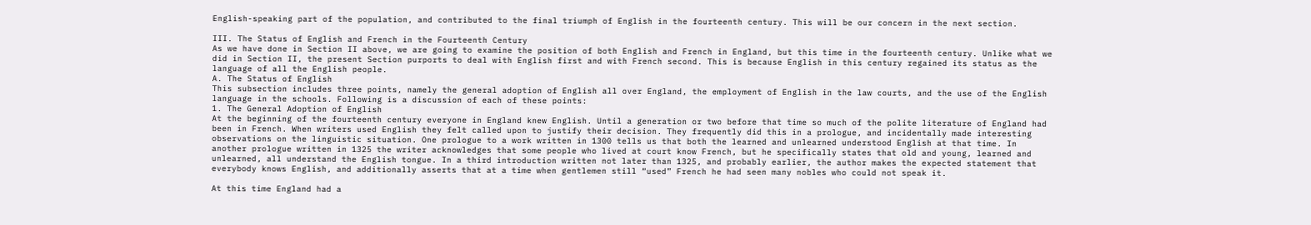English-speaking part of the population, and contributed to the final triumph of English in the fourteenth century. This will be our concern in the next section.

III. The Status of English and French in the Fourteenth Century
As we have done in Section II above, we are going to examine the position of both English and French in England, but this time in the fourteenth century. Unlike what we did in Section II, the present Section purports to deal with English first and with French second. This is because English in this century regained its status as the language of all the English people.
A. The Status of English
This subsection includes three points, namely the general adoption of English all over England, the employment of English in the law courts, and the use of the English language in the schools. Following is a discussion of each of these points:
1. The General Adoption of English
At the beginning of the fourteenth century everyone in England knew English. Until a generation or two before that time so much of the polite literature of England had been in French. When writers used English they felt called upon to justify their decision. They frequently did this in a prologue, and incidentally made interesting observations on the linguistic situation. One prologue to a work written in 1300 tells us that both the learned and unlearned understood English at that time. In another prologue written in 1325 the writer acknowledges that some people who lived at court know French, but he specifically states that old and young, learned and unlearned, all understand the English tongue. In a third introduction written not later than 1325, and probably earlier, the author makes the expected statement that everybody knows English, and additionally asserts that at a time when gentlemen still “used” French he had seen many nobles who could not speak it.

At this time England had a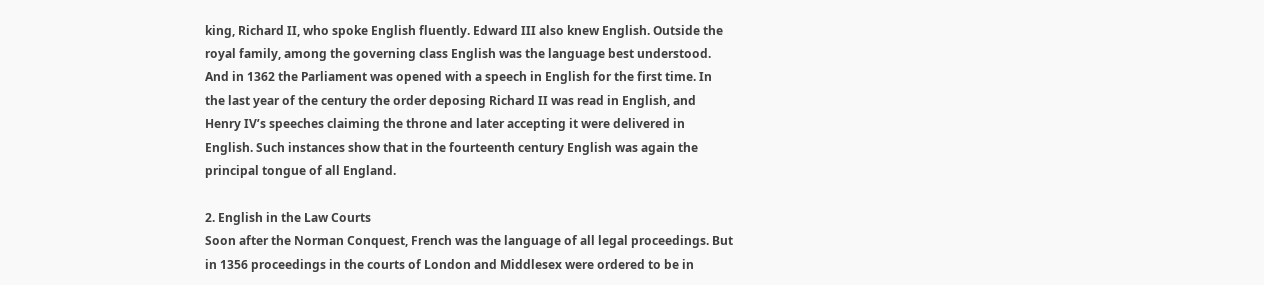king, Richard II, who spoke English fluently. Edward III also knew English. Outside the royal family, among the governing class English was the language best understood. And in 1362 the Parliament was opened with a speech in English for the first time. In the last year of the century the order deposing Richard II was read in English, and Henry IV’s speeches claiming the throne and later accepting it were delivered in English. Such instances show that in the fourteenth century English was again the principal tongue of all England.

2. English in the Law Courts
Soon after the Norman Conquest, French was the language of all legal proceedings. But in 1356 proceedings in the courts of London and Middlesex were ordered to be in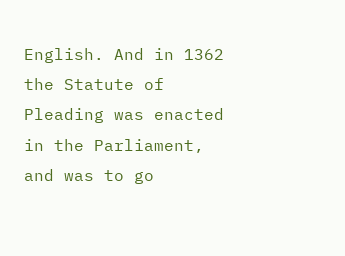English. And in 1362 the Statute of Pleading was enacted in the Parliament, and was to go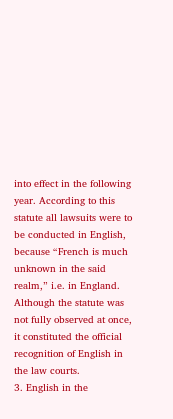into effect in the following year. According to this statute all lawsuits were to be conducted in English, because “French is much unknown in the said realm,” i.e. in England. Although the statute was not fully observed at once, it constituted the official recognition of English in the law courts.
3. English in the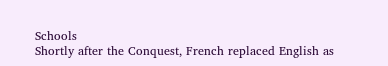Schools
Shortly after the Conquest, French replaced English as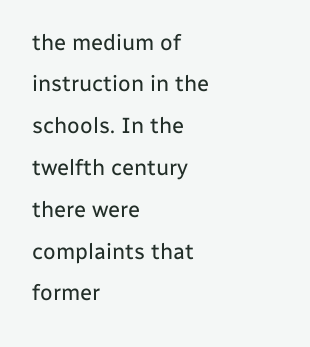the medium of instruction in the schools. In the twelfth century there were complaints that former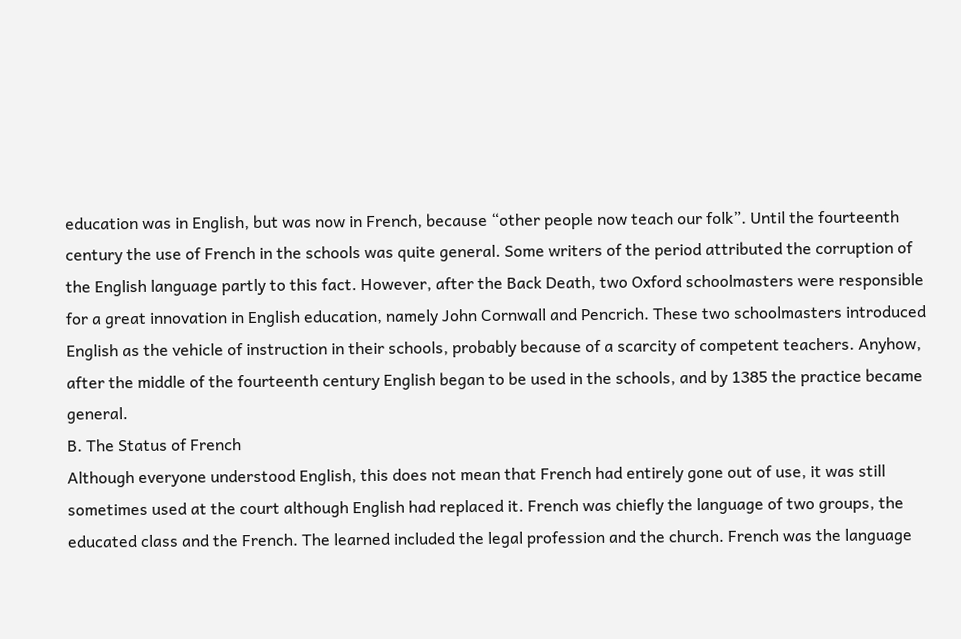education was in English, but was now in French, because “other people now teach our folk”. Until the fourteenth century the use of French in the schools was quite general. Some writers of the period attributed the corruption of the English language partly to this fact. However, after the Back Death, two Oxford schoolmasters were responsible for a great innovation in English education, namely John Cornwall and Pencrich. These two schoolmasters introduced English as the vehicle of instruction in their schools, probably because of a scarcity of competent teachers. Anyhow, after the middle of the fourteenth century English began to be used in the schools, and by 1385 the practice became general.
B. The Status of French
Although everyone understood English, this does not mean that French had entirely gone out of use, it was still sometimes used at the court although English had replaced it. French was chiefly the language of two groups, the educated class and the French. The learned included the legal profession and the church. French was the language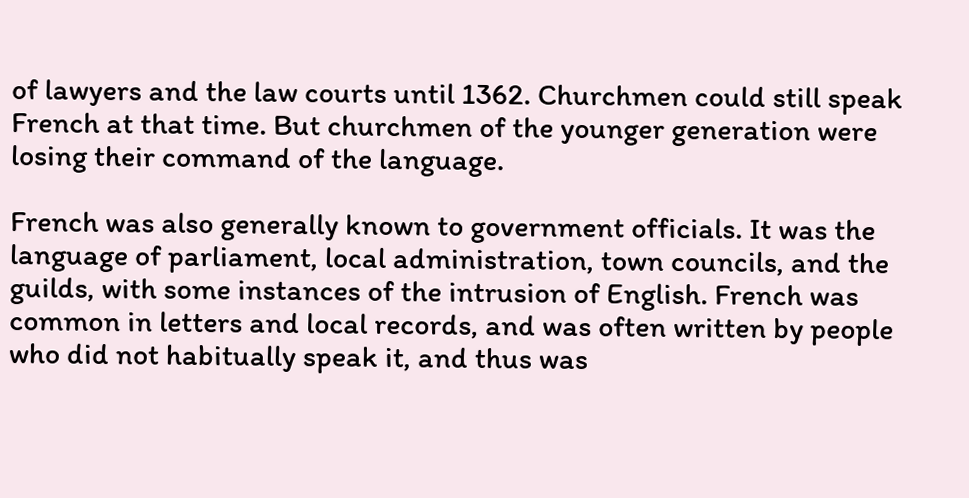of lawyers and the law courts until 1362. Churchmen could still speak French at that time. But churchmen of the younger generation were losing their command of the language.

French was also generally known to government officials. It was the language of parliament, local administration, town councils, and the guilds, with some instances of the intrusion of English. French was common in letters and local records, and was often written by people who did not habitually speak it, and thus was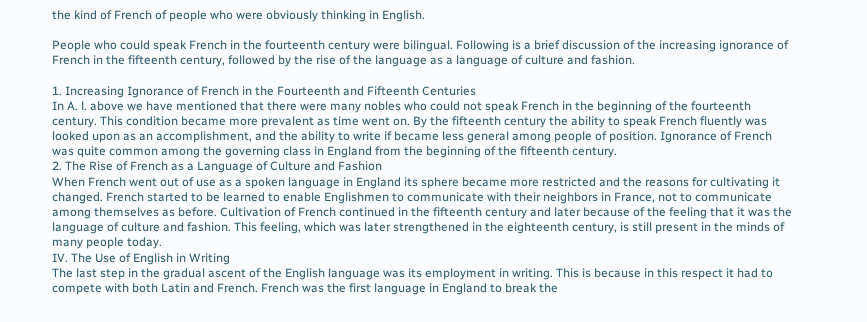the kind of French of people who were obviously thinking in English.

People who could speak French in the fourteenth century were bilingual. Following is a brief discussion of the increasing ignorance of French in the fifteenth century, followed by the rise of the language as a language of culture and fashion.

1. Increasing Ignorance of French in the Fourteenth and Fifteenth Centuries
In A. l. above we have mentioned that there were many nobles who could not speak French in the beginning of the fourteenth century. This condition became more prevalent as time went on. By the fifteenth century the ability to speak French fluently was looked upon as an accomplishment, and the ability to write if became less general among people of position. Ignorance of French was quite common among the governing class in England from the beginning of the fifteenth century.
2. The Rise of French as a Language of Culture and Fashion
When French went out of use as a spoken language in England its sphere became more restricted and the reasons for cultivating it changed. French started to be learned to enable Englishmen to communicate with their neighbors in France, not to communicate among themselves as before. Cultivation of French continued in the fifteenth century and later because of the feeling that it was the language of culture and fashion. This feeling, which was later strengthened in the eighteenth century, is still present in the minds of many people today.
IV. The Use of English in Writing
The last step in the gradual ascent of the English language was its employment in writing. This is because in this respect it had to compete with both Latin and French. French was the first language in England to break the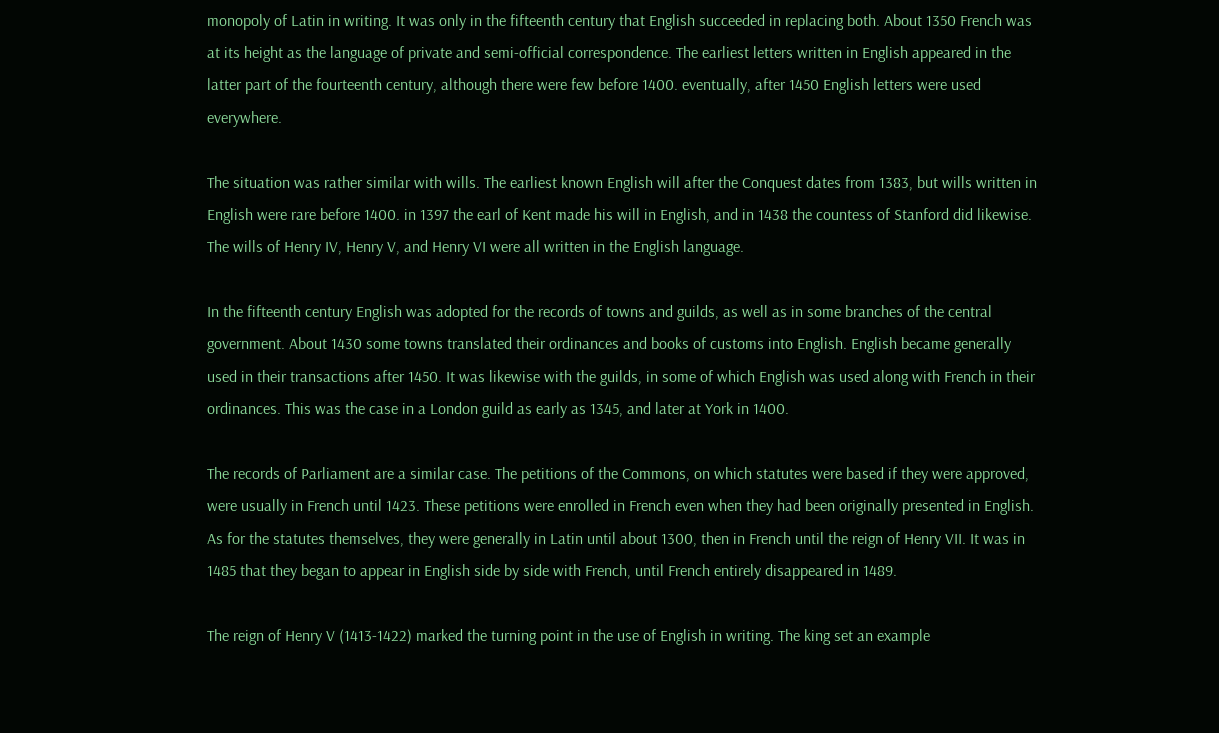monopoly of Latin in writing. It was only in the fifteenth century that English succeeded in replacing both. About 1350 French was at its height as the language of private and semi-official correspondence. The earliest letters written in English appeared in the latter part of the fourteenth century, although there were few before 1400. eventually, after 1450 English letters were used everywhere.

The situation was rather similar with wills. The earliest known English will after the Conquest dates from 1383, but wills written in English were rare before 1400. in 1397 the earl of Kent made his will in English, and in 1438 the countess of Stanford did likewise. The wills of Henry IV, Henry V, and Henry VI were all written in the English language.

In the fifteenth century English was adopted for the records of towns and guilds, as well as in some branches of the central government. About 1430 some towns translated their ordinances and books of customs into English. English became generally used in their transactions after 1450. It was likewise with the guilds, in some of which English was used along with French in their ordinances. This was the case in a London guild as early as 1345, and later at York in 1400.

The records of Parliament are a similar case. The petitions of the Commons, on which statutes were based if they were approved, were usually in French until 1423. These petitions were enrolled in French even when they had been originally presented in English. As for the statutes themselves, they were generally in Latin until about 1300, then in French until the reign of Henry VII. It was in 1485 that they began to appear in English side by side with French, until French entirely disappeared in 1489.

The reign of Henry V (1413-1422) marked the turning point in the use of English in writing. The king set an example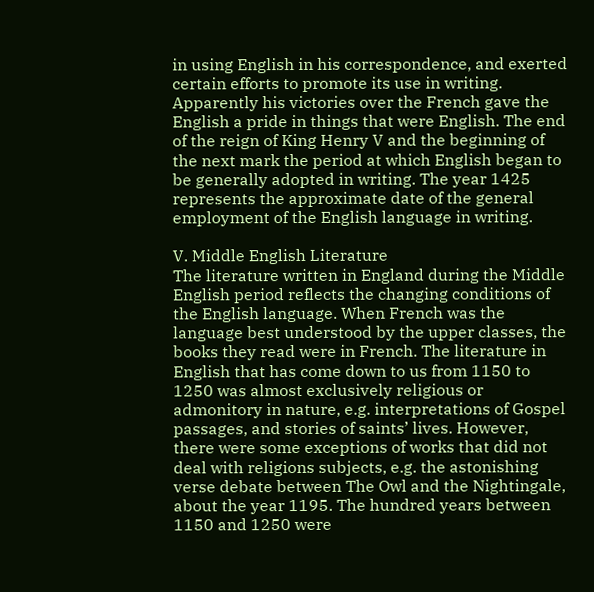in using English in his correspondence, and exerted certain efforts to promote its use in writing. Apparently his victories over the French gave the English a pride in things that were English. The end of the reign of King Henry V and the beginning of the next mark the period at which English began to be generally adopted in writing. The year 1425 represents the approximate date of the general employment of the English language in writing.

V. Middle English Literature
The literature written in England during the Middle English period reflects the changing conditions of the English language. When French was the language best understood by the upper classes, the books they read were in French. The literature in English that has come down to us from 1150 to 1250 was almost exclusively religious or admonitory in nature, e.g. interpretations of Gospel passages, and stories of saints’ lives. However, there were some exceptions of works that did not deal with religions subjects, e.g. the astonishing verse debate between The Owl and the Nightingale, about the year 1195. The hundred years between 1150 and 1250 were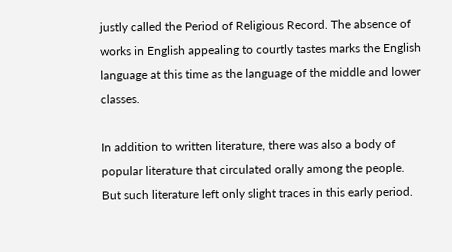justly called the Period of Religious Record. The absence of works in English appealing to courtly tastes marks the English language at this time as the language of the middle and lower classes.

In addition to written literature, there was also a body of popular literature that circulated orally among the people. But such literature left only slight traces in this early period.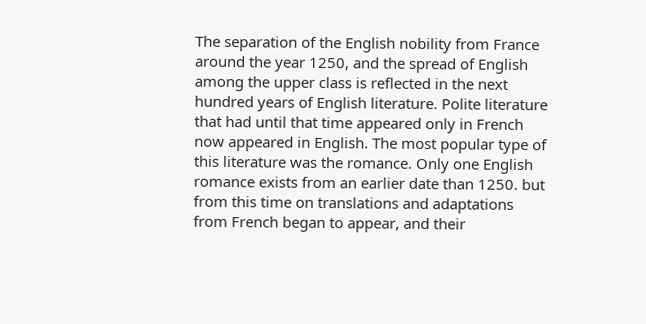The separation of the English nobility from France around the year 1250, and the spread of English among the upper class is reflected in the next hundred years of English literature. Polite literature that had until that time appeared only in French now appeared in English. The most popular type of this literature was the romance. Only one English romance exists from an earlier date than 1250. but from this time on translations and adaptations from French began to appear, and their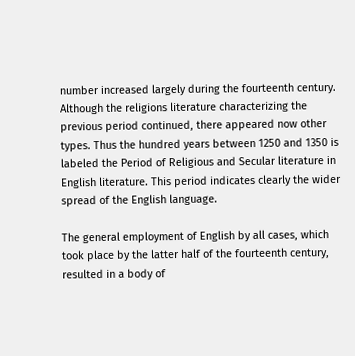number increased largely during the fourteenth century. Although the religions literature characterizing the previous period continued, there appeared now other types. Thus the hundred years between 1250 and 1350 is labeled the Period of Religious and Secular literature in English literature. This period indicates clearly the wider spread of the English language.

The general employment of English by all cases, which took place by the latter half of the fourteenth century, resulted in a body of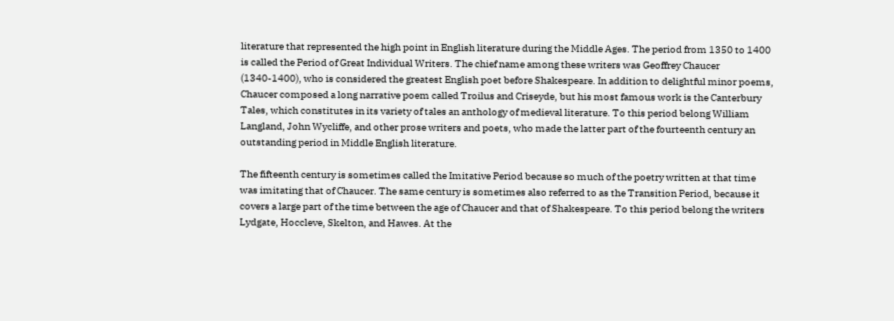literature that represented the high point in English literature during the Middle Ages. The period from 1350 to 1400 is called the Period of Great Individual Writers. The chief name among these writers was Geoffrey Chaucer (1340-1400), who is considered the greatest English poet before Shakespeare. In addition to delightful minor poems, Chaucer composed a long narrative poem called Troilus and Criseyde, but his most famous work is the Canterbury Tales, which constitutes in its variety of tales an anthology of medieval literature. To this period belong William Langland, John Wycliffe, and other prose writers and poets, who made the latter part of the fourteenth century an outstanding period in Middle English literature.

The fifteenth century is sometimes called the Imitative Period because so much of the poetry written at that time was imitating that of Chaucer. The same century is sometimes also referred to as the Transition Period, because it covers a large part of the time between the age of Chaucer and that of Shakespeare. To this period belong the writers Lydgate, Hoccleve, Skelton, and Hawes. At the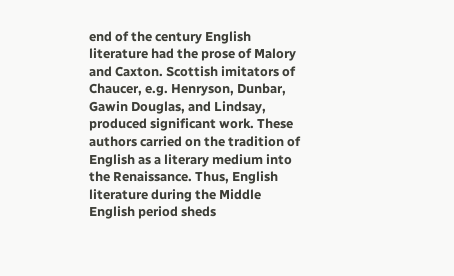end of the century English literature had the prose of Malory and Caxton. Scottish imitators of Chaucer, e.g. Henryson, Dunbar, Gawin Douglas, and Lindsay, produced significant work. These authors carried on the tradition of English as a literary medium into the Renaissance. Thus, English literature during the Middle English period sheds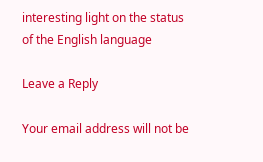interesting light on the status of the English language

Leave a Reply

Your email address will not be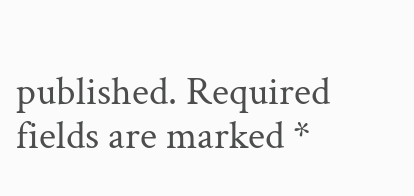published. Required fields are marked *